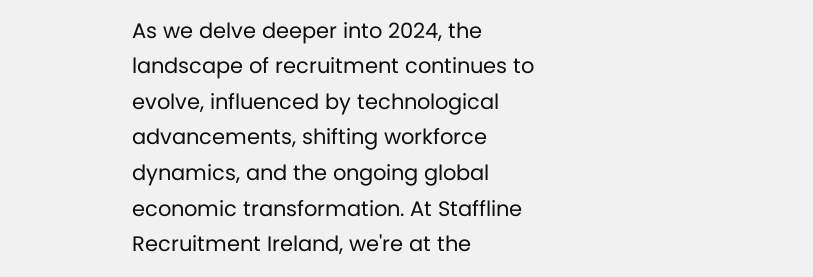As we delve deeper into 2024, the landscape of recruitment continues to evolve, influenced by technological advancements, shifting workforce dynamics, and the ongoing global economic transformation. At Staffline Recruitment Ireland, we're at the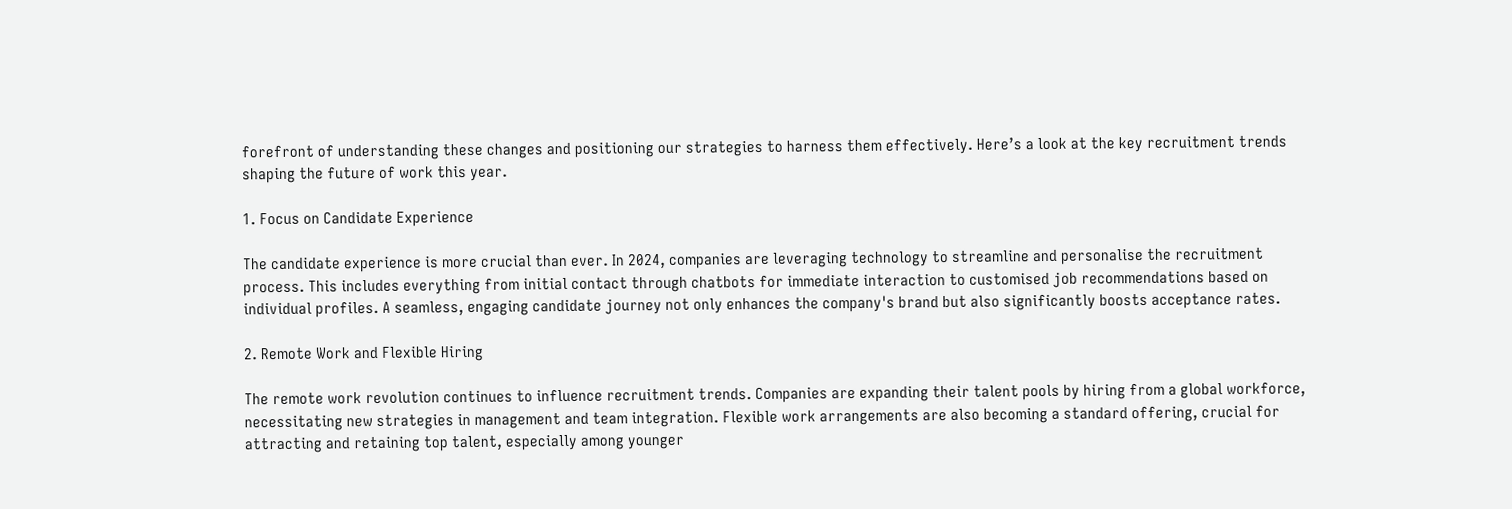forefront of understanding these changes and positioning our strategies to harness them effectively. Here’s a look at the key recruitment trends shaping the future of work this year.

1. Focus on Candidate Experience

The candidate experience is more crucial than ever. In 2024, companies are leveraging technology to streamline and personalise the recruitment process. This includes everything from initial contact through chatbots for immediate interaction to customised job recommendations based on individual profiles. A seamless, engaging candidate journey not only enhances the company's brand but also significantly boosts acceptance rates.

2. Remote Work and Flexible Hiring

The remote work revolution continues to influence recruitment trends. Companies are expanding their talent pools by hiring from a global workforce, necessitating new strategies in management and team integration. Flexible work arrangements are also becoming a standard offering, crucial for attracting and retaining top talent, especially among younger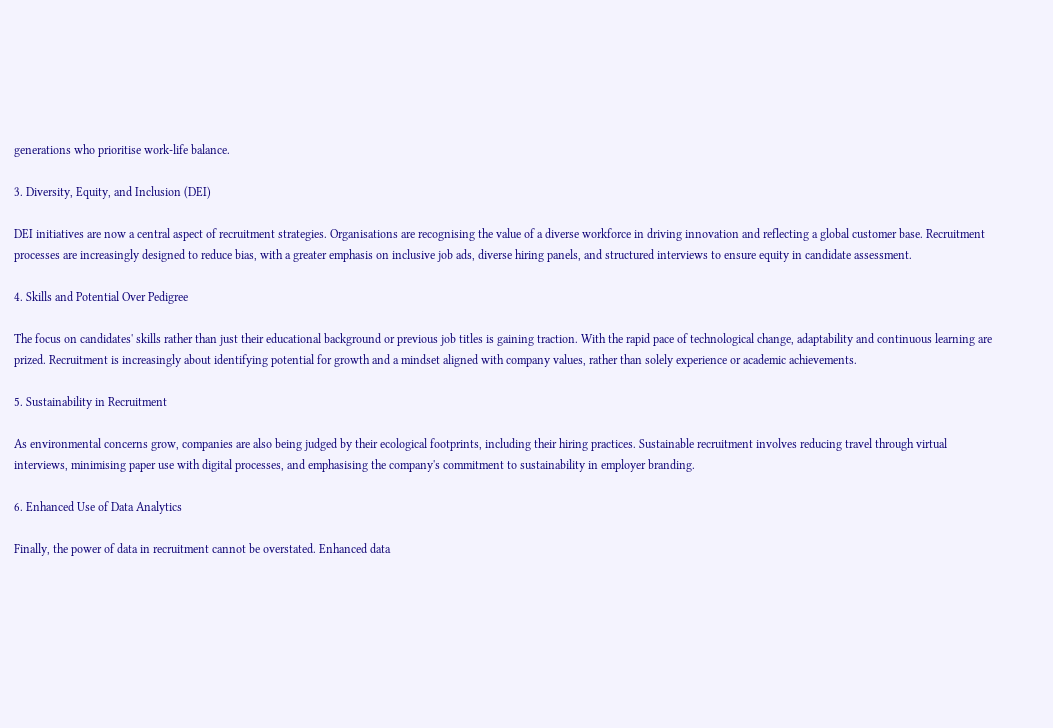generations who prioritise work-life balance.

3. Diversity, Equity, and Inclusion (DEI)

DEI initiatives are now a central aspect of recruitment strategies. Organisations are recognising the value of a diverse workforce in driving innovation and reflecting a global customer base. Recruitment processes are increasingly designed to reduce bias, with a greater emphasis on inclusive job ads, diverse hiring panels, and structured interviews to ensure equity in candidate assessment.

4. Skills and Potential Over Pedigree

The focus on candidates' skills rather than just their educational background or previous job titles is gaining traction. With the rapid pace of technological change, adaptability and continuous learning are prized. Recruitment is increasingly about identifying potential for growth and a mindset aligned with company values, rather than solely experience or academic achievements.

5. Sustainability in Recruitment

As environmental concerns grow, companies are also being judged by their ecological footprints, including their hiring practices. Sustainable recruitment involves reducing travel through virtual interviews, minimising paper use with digital processes, and emphasising the company's commitment to sustainability in employer branding.

6. Enhanced Use of Data Analytics

Finally, the power of data in recruitment cannot be overstated. Enhanced data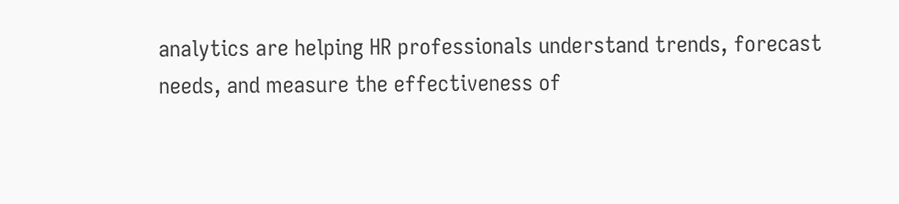analytics are helping HR professionals understand trends, forecast needs, and measure the effectiveness of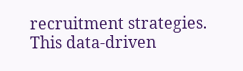recruitment strategies. This data-driven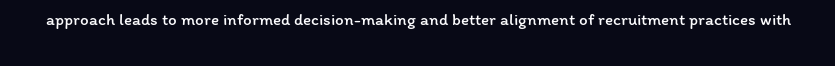approach leads to more informed decision-making and better alignment of recruitment practices with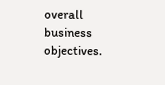overall business objectives.